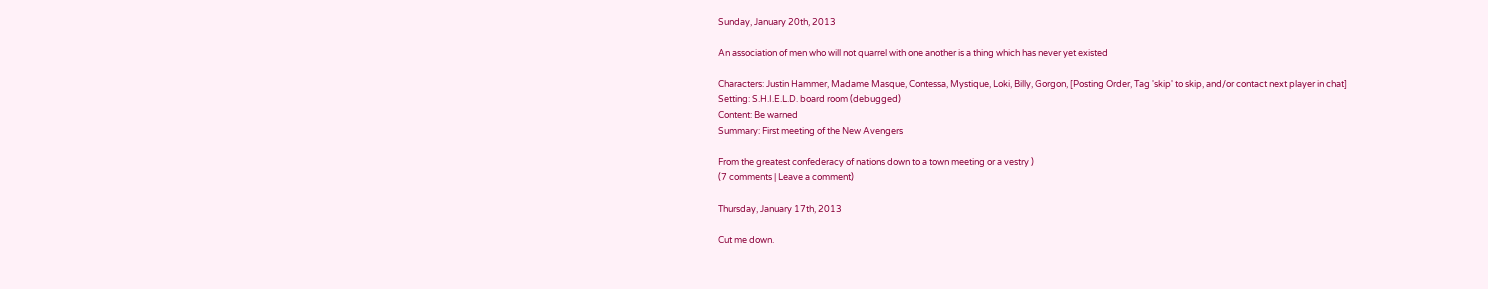Sunday, January 20th, 2013

An association of men who will not quarrel with one another is a thing which has never yet existed

Characters: Justin Hammer, Madame Masque, Contessa, Mystique, Loki, Billy, Gorgon, [Posting Order, Tag 'skip' to skip, and/or contact next player in chat]
Setting: S.H.I.E.L.D. board room (debugged)
Content: Be warned
Summary: First meeting of the New Avengers

From the greatest confederacy of nations down to a town meeting or a vestry )
(7 comments | Leave a comment)

Thursday, January 17th, 2013

Cut me down.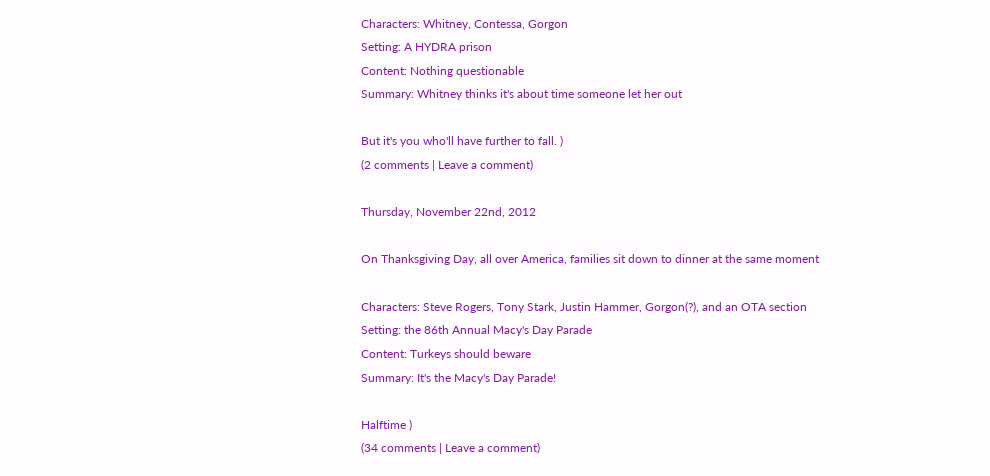Characters: Whitney, Contessa, Gorgon
Setting: A HYDRA prison
Content: Nothing questionable
Summary: Whitney thinks it's about time someone let her out

But it's you who'll have further to fall. )
(2 comments | Leave a comment)

Thursday, November 22nd, 2012

On Thanksgiving Day, all over America, families sit down to dinner at the same moment

Characters: Steve Rogers, Tony Stark, Justin Hammer, Gorgon(?), and an OTA section
Setting: the 86th Annual Macy's Day Parade
Content: Turkeys should beware
Summary: It's the Macy's Day Parade!

Halftime )
(34 comments | Leave a comment)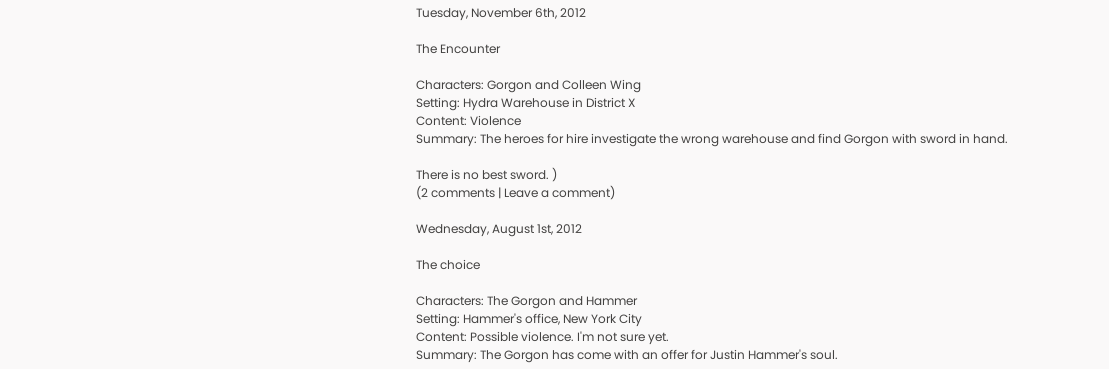Tuesday, November 6th, 2012

The Encounter

Characters: Gorgon and Colleen Wing
Setting: Hydra Warehouse in District X
Content: Violence
Summary: The heroes for hire investigate the wrong warehouse and find Gorgon with sword in hand.

There is no best sword. )
(2 comments | Leave a comment)

Wednesday, August 1st, 2012

The choice

Characters: The Gorgon and Hammer
Setting: Hammer's office, New York City
Content: Possible violence. I'm not sure yet.
Summary: The Gorgon has come with an offer for Justin Hammer's soul.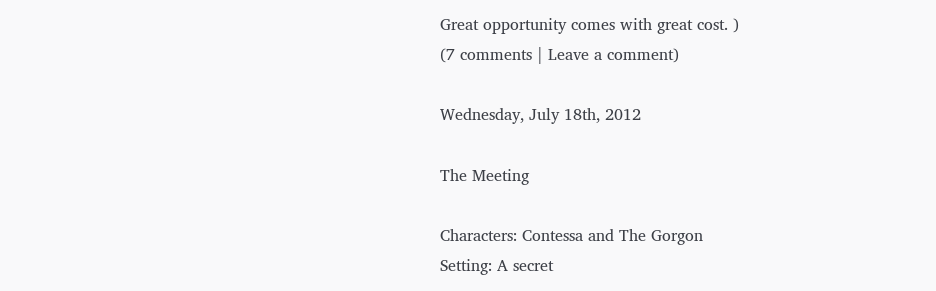Great opportunity comes with great cost. )
(7 comments | Leave a comment)

Wednesday, July 18th, 2012

The Meeting

Characters: Contessa and The Gorgon
Setting: A secret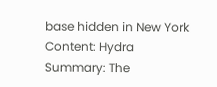base hidden in New York
Content: Hydra
Summary: The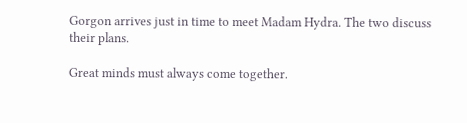Gorgon arrives just in time to meet Madam Hydra. The two discuss their plans.

Great minds must always come together.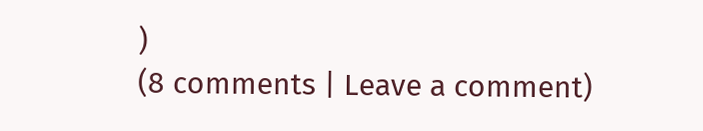)
(8 comments | Leave a comment)